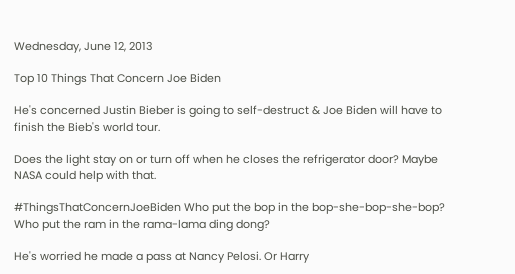Wednesday, June 12, 2013

Top 10 Things That Concern Joe Biden

He's concerned Justin Bieber is going to self-destruct & Joe Biden will have to finish the Bieb's world tour.

Does the light stay on or turn off when he closes the refrigerator door? Maybe NASA could help with that.

#ThingsThatConcernJoeBiden Who put the bop in the bop-she-bop-she-bop? Who put the ram in the rama-lama ding dong?

He's worried he made a pass at Nancy Pelosi. Or Harry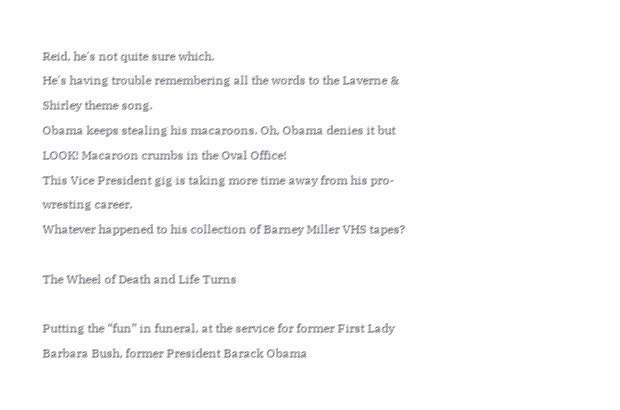Reid, he's not quite sure which.
He's having trouble remembering all the words to the Laverne & Shirley theme song.
Obama keeps stealing his macaroons. Oh, Obama denies it but LOOK! Macaroon crumbs in the Oval Office!
This Vice President gig is taking more time away from his pro-wresting career.
Whatever happened to his collection of Barney Miller VHS tapes?

The Wheel of Death and Life Turns

Putting the “fun” in funeral, at the service for former First Lady Barbara Bush, former President Barack Obama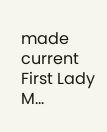made current First Lady M...